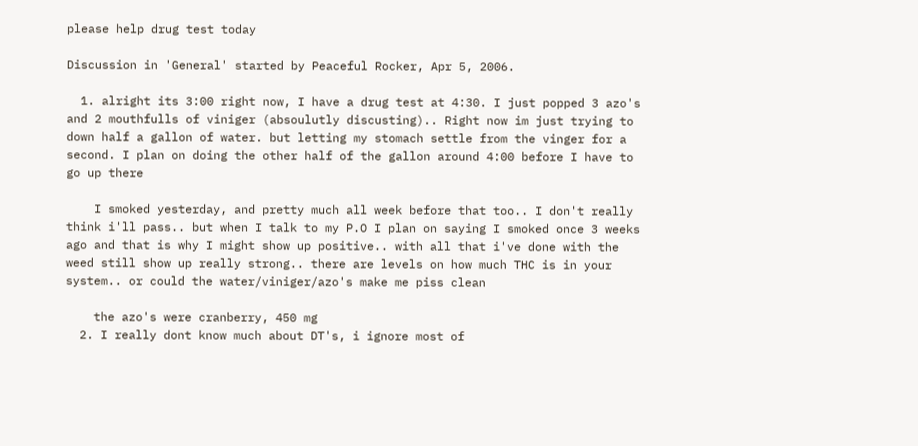please help drug test today

Discussion in 'General' started by Peaceful Rocker, Apr 5, 2006.

  1. alright its 3:00 right now, I have a drug test at 4:30. I just popped 3 azo's and 2 mouthfulls of viniger (absoulutly discusting).. Right now im just trying to down half a gallon of water. but letting my stomach settle from the vinger for a second. I plan on doing the other half of the gallon around 4:00 before I have to go up there

    I smoked yesterday, and pretty much all week before that too.. I don't really think i'll pass.. but when I talk to my P.O I plan on saying I smoked once 3 weeks ago and that is why I might show up positive.. with all that i've done with the weed still show up really strong.. there are levels on how much THC is in your system.. or could the water/viniger/azo's make me piss clean

    the azo's were cranberry, 450 mg
  2. I really dont know much about DT's, i ignore most of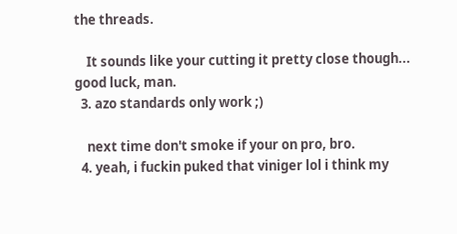the threads.

    It sounds like your cutting it pretty close though... good luck, man.
  3. azo standards only work ;)

    next time don't smoke if your on pro, bro.
  4. yeah, i fuckin puked that viniger lol i think my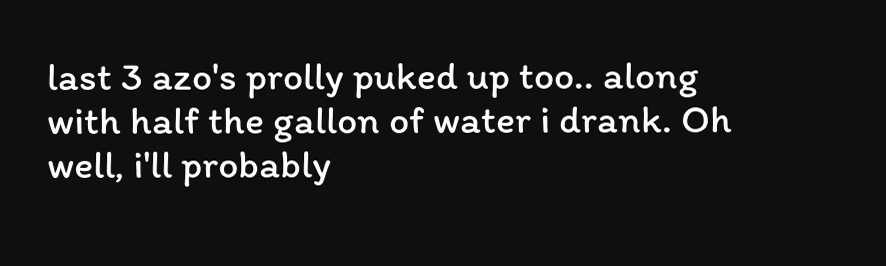last 3 azo's prolly puked up too.. along with half the gallon of water i drank. Oh well, i'll probably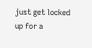just get locked up for a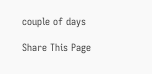couple of days

Share This Page